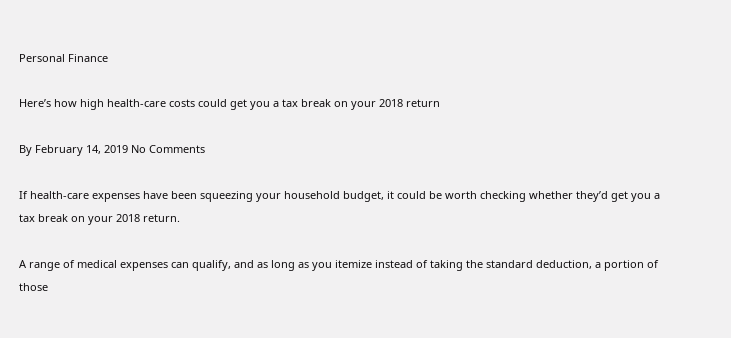Personal Finance

Here’s how high health-care costs could get you a tax break on your 2018 return

By February 14, 2019 No Comments

If health-care expenses have been squeezing your household budget, it could be worth checking whether they’d get you a tax break on your 2018 return.

A range of medical expenses can qualify, and as long as you itemize instead of taking the standard deduction, a portion of those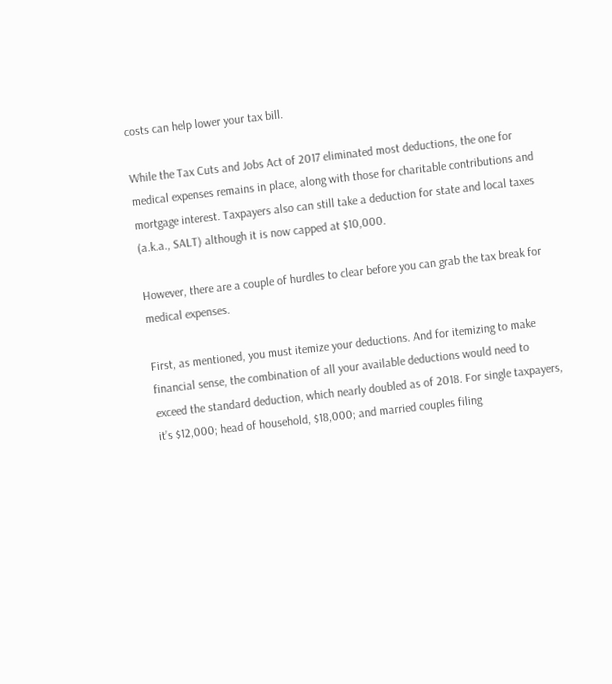costs can help lower your tax bill.

While the Tax Cuts and Jobs Act of 2017 eliminated most deductions, the one for medical expenses remains in place, along with those for charitable contributions and mortgage interest. Taxpayers also can still take a deduction for state and local taxes (a.k.a., SALT) although it is now capped at $10,000.

However, there are a couple of hurdles to clear before you can grab the tax break for medical expenses.

First, as mentioned, you must itemize your deductions. And for itemizing to make financial sense, the combination of all your available deductions would need to exceed the standard deduction, which nearly doubled as of 2018. For single taxpayers, it’s $12,000; head of household, $18,000; and married couples filing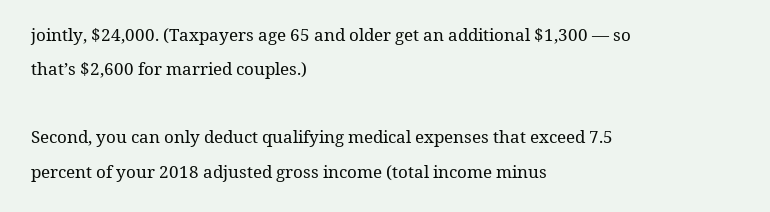jointly, $24,000. (Taxpayers age 65 and older get an additional $1,300 — so that’s $2,600 for married couples.)

Second, you can only deduct qualifying medical expenses that exceed 7.5 percent of your 2018 adjusted gross income (total income minus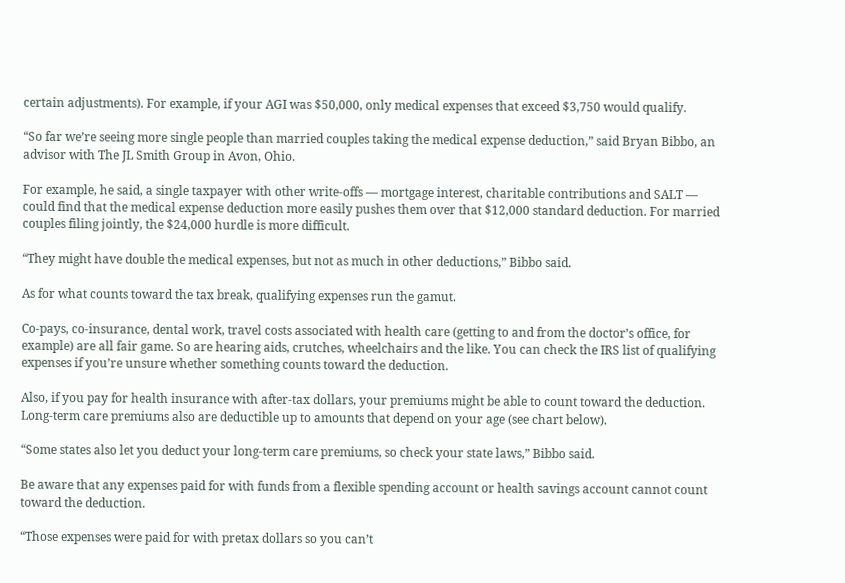certain adjustments). For example, if your AGI was $50,000, only medical expenses that exceed $3,750 would qualify.

“So far we’re seeing more single people than married couples taking the medical expense deduction,” said Bryan Bibbo, an advisor with The JL Smith Group in Avon, Ohio.

For example, he said, a single taxpayer with other write-offs — mortgage interest, charitable contributions and SALT — could find that the medical expense deduction more easily pushes them over that $12,000 standard deduction. For married couples filing jointly, the $24,000 hurdle is more difficult.

“They might have double the medical expenses, but not as much in other deductions,” Bibbo said.

As for what counts toward the tax break, qualifying expenses run the gamut.

Co-pays, co-insurance, dental work, travel costs associated with health care (getting to and from the doctor’s office, for example) are all fair game. So are hearing aids, crutches, wheelchairs and the like. You can check the IRS list of qualifying expenses if you’re unsure whether something counts toward the deduction.

Also, if you pay for health insurance with after-tax dollars, your premiums might be able to count toward the deduction. Long-term care premiums also are deductible up to amounts that depend on your age (see chart below).

“Some states also let you deduct your long-term care premiums, so check your state laws,” Bibbo said.

Be aware that any expenses paid for with funds from a flexible spending account or health savings account cannot count toward the deduction.

“Those expenses were paid for with pretax dollars so you can’t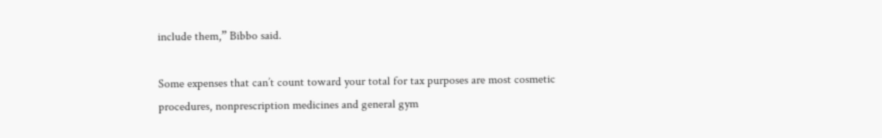include them,” Bibbo said.

Some expenses that can’t count toward your total for tax purposes are most cosmetic procedures, nonprescription medicines and general gym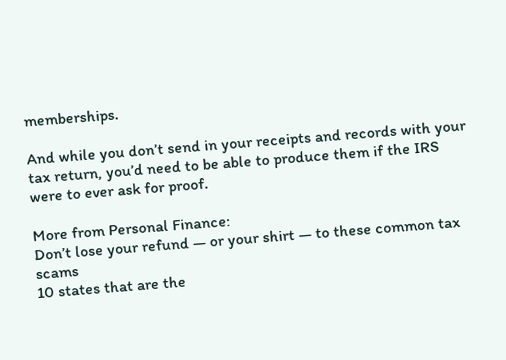memberships.

And while you don’t send in your receipts and records with your tax return, you’d need to be able to produce them if the IRS were to ever ask for proof.

More from Personal Finance:
Don’t lose your refund — or your shirt — to these common tax scams
10 states that are the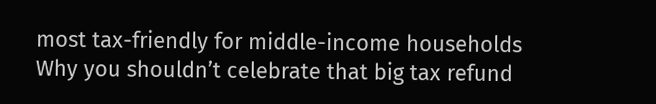most tax-friendly for middle-income households
Why you shouldn’t celebrate that big tax refund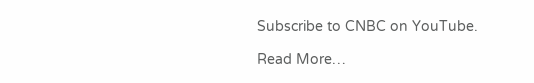Subscribe to CNBC on YouTube.

Read More…